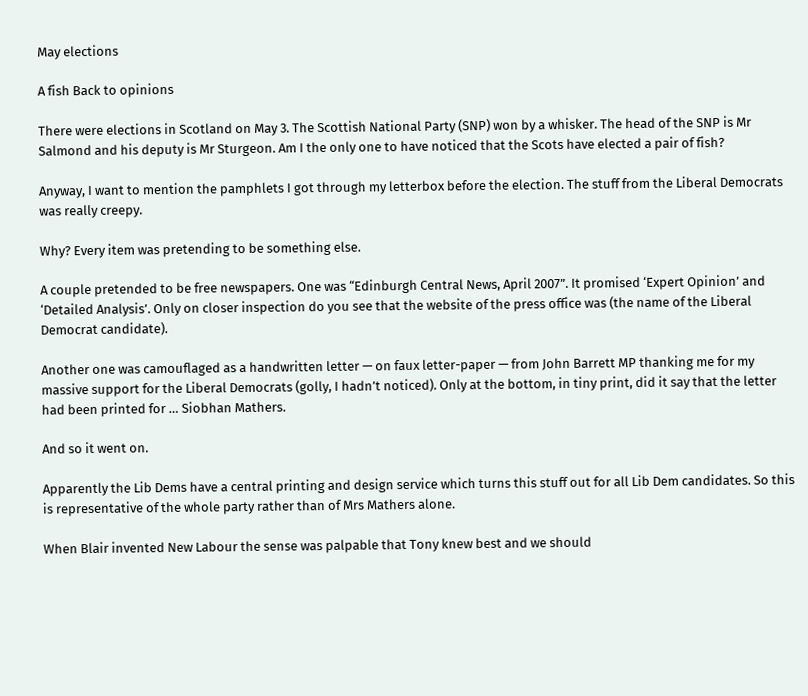May elections

A fish Back to opinions

There were elections in Scotland on May 3. The Scottish National Party (SNP) won by a whisker. The head of the SNP is Mr Salmond and his deputy is Mr Sturgeon. Am I the only one to have noticed that the Scots have elected a pair of fish?

Anyway, I want to mention the pamphlets I got through my letterbox before the election. The stuff from the Liberal Democrats was really creepy.

Why? Every item was pretending to be something else.

A couple pretended to be free newspapers. One was “Edinburgh Central News, April 2007”. It promised ‘Expert Opinion’ and ‘Detailed Analysis’. Only on closer inspection do you see that the website of the press office was (the name of the Liberal Democrat candidate).

Another one was camouflaged as a handwritten letter — on faux letter-paper — from John Barrett MP thanking me for my massive support for the Liberal Democrats (golly, I hadn’t noticed). Only at the bottom, in tiny print, did it say that the letter had been printed for … Siobhan Mathers.

And so it went on.

Apparently the Lib Dems have a central printing and design service which turns this stuff out for all Lib Dem candidates. So this is representative of the whole party rather than of Mrs Mathers alone.

When Blair invented New Labour the sense was palpable that Tony knew best and we should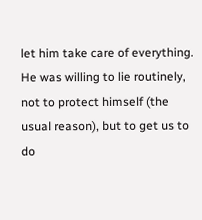let him take care of everything. He was willing to lie routinely, not to protect himself (the usual reason), but to get us to do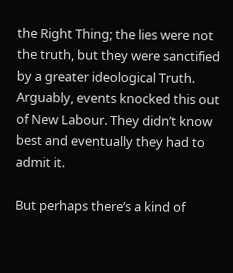the Right Thing; the lies were not the truth, but they were sanctified by a greater ideological Truth. Arguably, events knocked this out of New Labour. They didn’t know best and eventually they had to admit it.

But perhaps there’s a kind of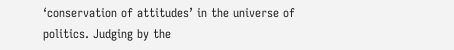‘conservation of attitudes’ in the universe of politics. Judging by the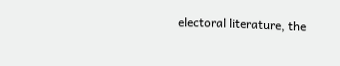electoral literature, the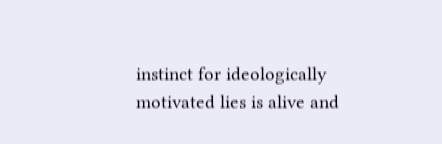instinct for ideologically motivated lies is alive and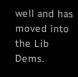well and has moved into the Lib Dems.